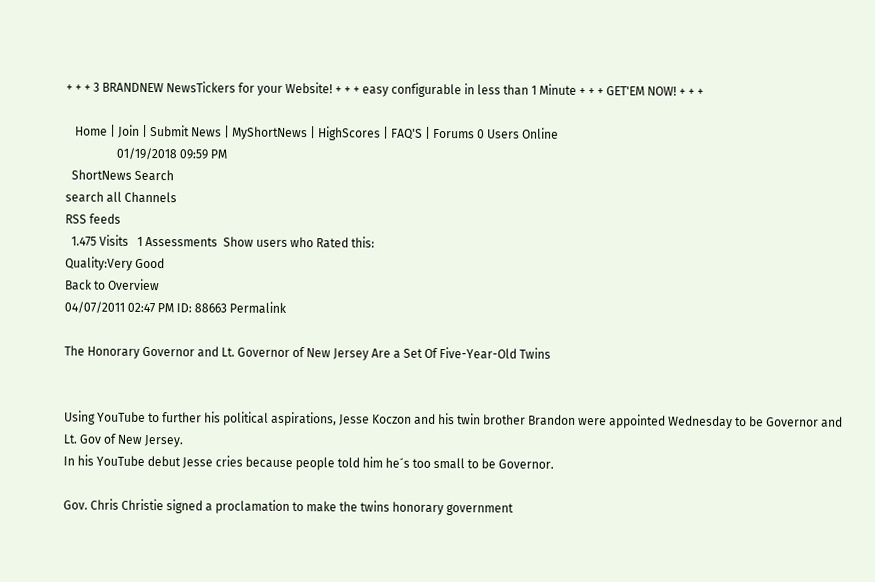+ + + 3 BRANDNEW NewsTickers for your Website! + + + easy configurable in less than 1 Minute + + + GET'EM NOW! + + +

   Home | Join | Submit News | MyShortNews | HighScores | FAQ'S | Forums 0 Users Online
                 01/19/2018 09:59 PM
  ShortNews Search
search all Channels
RSS feeds
  1.475 Visits   1 Assessments  Show users who Rated this:
Quality:Very Good
Back to Overview
04/07/2011 02:47 PM ID: 88663 Permalink

The Honorary Governor and Lt. Governor of New Jersey Are a Set Of Five-Year-Old Twins


Using YouTube to further his political aspirations, Jesse Koczon and his twin brother Brandon were appointed Wednesday to be Governor and Lt. Gov of New Jersey.
In his YouTube debut Jesse cries because people told him he´s too small to be Governor.

Gov. Chris Christie signed a proclamation to make the twins honorary government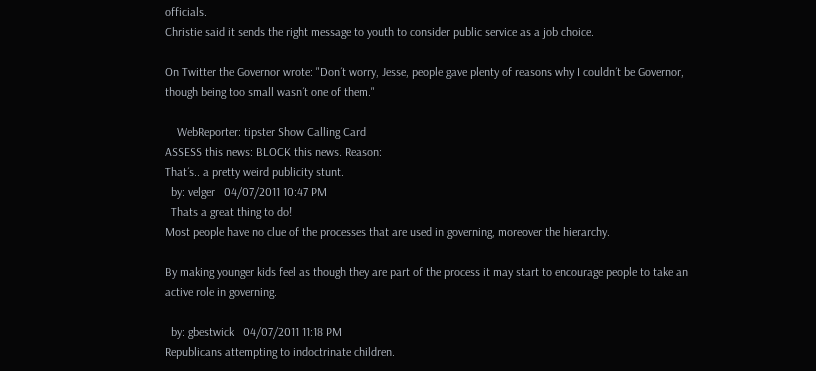officials.
Christie said it sends the right message to youth to consider public service as a job choice.

On Twitter the Governor wrote: "Don´t worry, Jesse, people gave plenty of reasons why I couldn´t be Governor, though being too small wasn´t one of them."

    WebReporter: tipster Show Calling Card
ASSESS this news: BLOCK this news. Reason:
That´s.. a pretty weird publicity stunt.
  by: velger   04/07/2011 10:47 PM
  Thats a great thing to do!
Most people have no clue of the processes that are used in governing, moreover the hierarchy.

By making younger kids feel as though they are part of the process it may start to encourage people to take an active role in governing.

  by: gbestwick   04/07/2011 11:18 PM
Republicans attempting to indoctrinate children.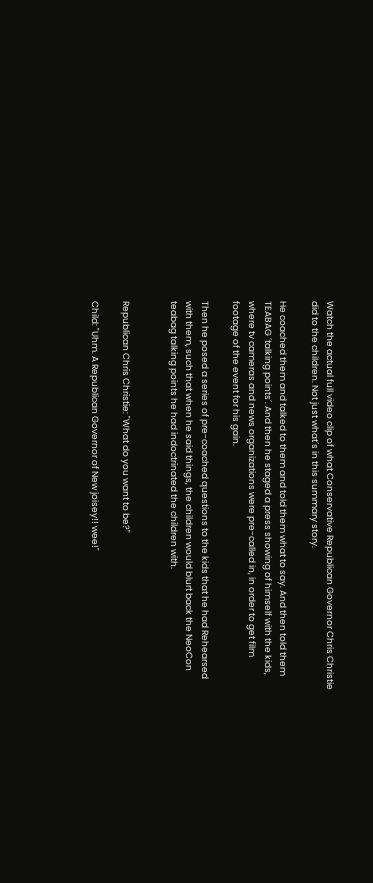Watch the actual full video clip of what Conservative Republican Governor Chris Christie did to the children. Not just what´s in this summary story.

He coached them and talked to them and told them what to say. And then told them TEABAG ´talking points´. And then he staged a press showing of himself with the kids, where tv cameras and news organizations were pre-called in, in order to get film footage of the event for his gain.

Then he posed a series of pre-coached questions to the kids that he had Rehearsed with them, such that when he said things, the children would blurt back the NeoCon teabag talking points he had indoctrinated the children with.


Republican Chris Christie: "What do you want to be?"

Child: "Uhm. A Republican Governor of New joisey!! wee!"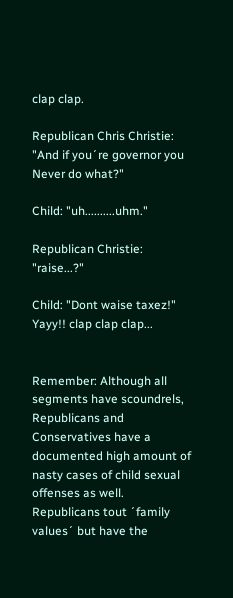clap clap.

Republican Chris Christie: "And if you´re governor you Never do what?"

Child: "uh..........uhm."

Republican Christie: "raise...?"

Child: "Dont waise taxez!" Yayy!! clap clap clap...


Remember: Although all segments have scoundrels, Republicans and Conservatives have a documented high amount of nasty cases of child sexual offenses as well. Republicans tout ´family values´ but have the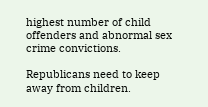highest number of child offenders and abnormal sex crime convictions.

Republicans need to keep away from children.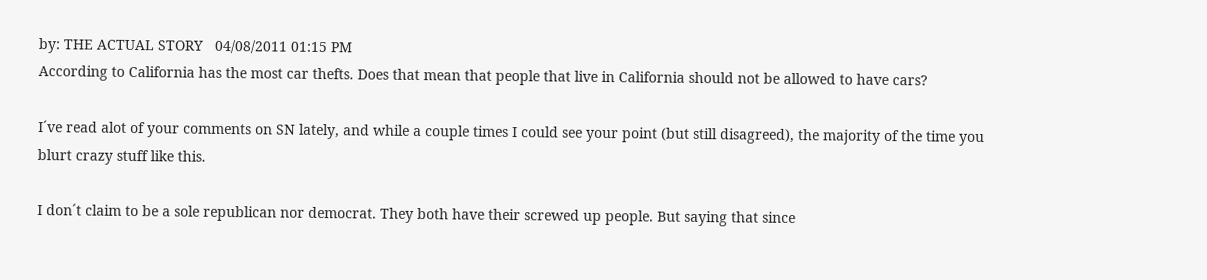by: THE ACTUAL STORY   04/08/2011 01:15 PM
According to California has the most car thefts. Does that mean that people that live in California should not be allowed to have cars?

I´ve read alot of your comments on SN lately, and while a couple times I could see your point (but still disagreed), the majority of the time you blurt crazy stuff like this.

I don´t claim to be a sole republican nor democrat. They both have their screwed up people. But saying that since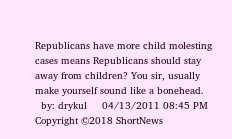Republicans have more child molesting cases means Republicans should stay away from children? You sir, usually make yourself sound like a bonehead.
  by: drykul     04/13/2011 08:45 PM
Copyright ©2018 ShortNews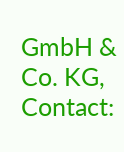GmbH & Co. KG, Contact: